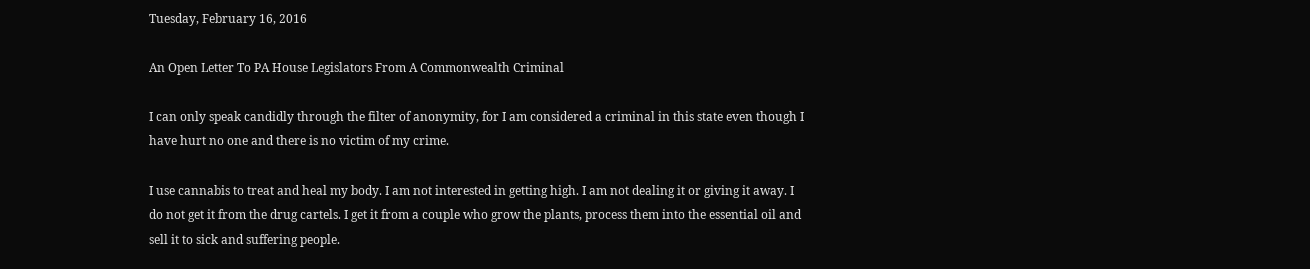Tuesday, February 16, 2016

An Open Letter To PA House Legislators From A Commonwealth Criminal

I can only speak candidly through the filter of anonymity, for I am considered a criminal in this state even though I have hurt no one and there is no victim of my crime.

I use cannabis to treat and heal my body. I am not interested in getting high. I am not dealing it or giving it away. I do not get it from the drug cartels. I get it from a couple who grow the plants, process them into the essential oil and sell it to sick and suffering people.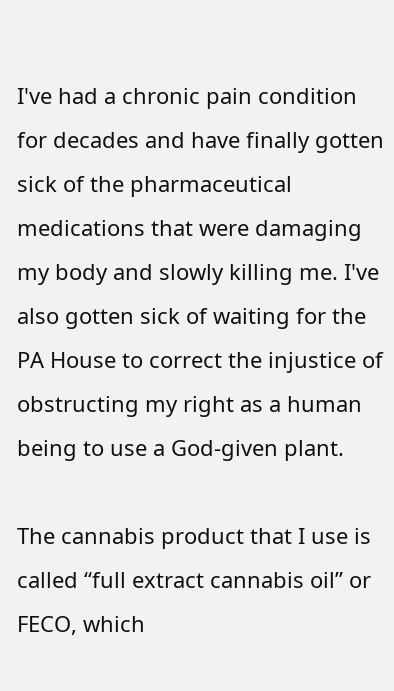I've had a chronic pain condition for decades and have finally gotten sick of the pharmaceutical medications that were damaging my body and slowly killing me. I've also gotten sick of waiting for the PA House to correct the injustice of obstructing my right as a human being to use a God-given plant.

The cannabis product that I use is called “full extract cannabis oil” or FECO, which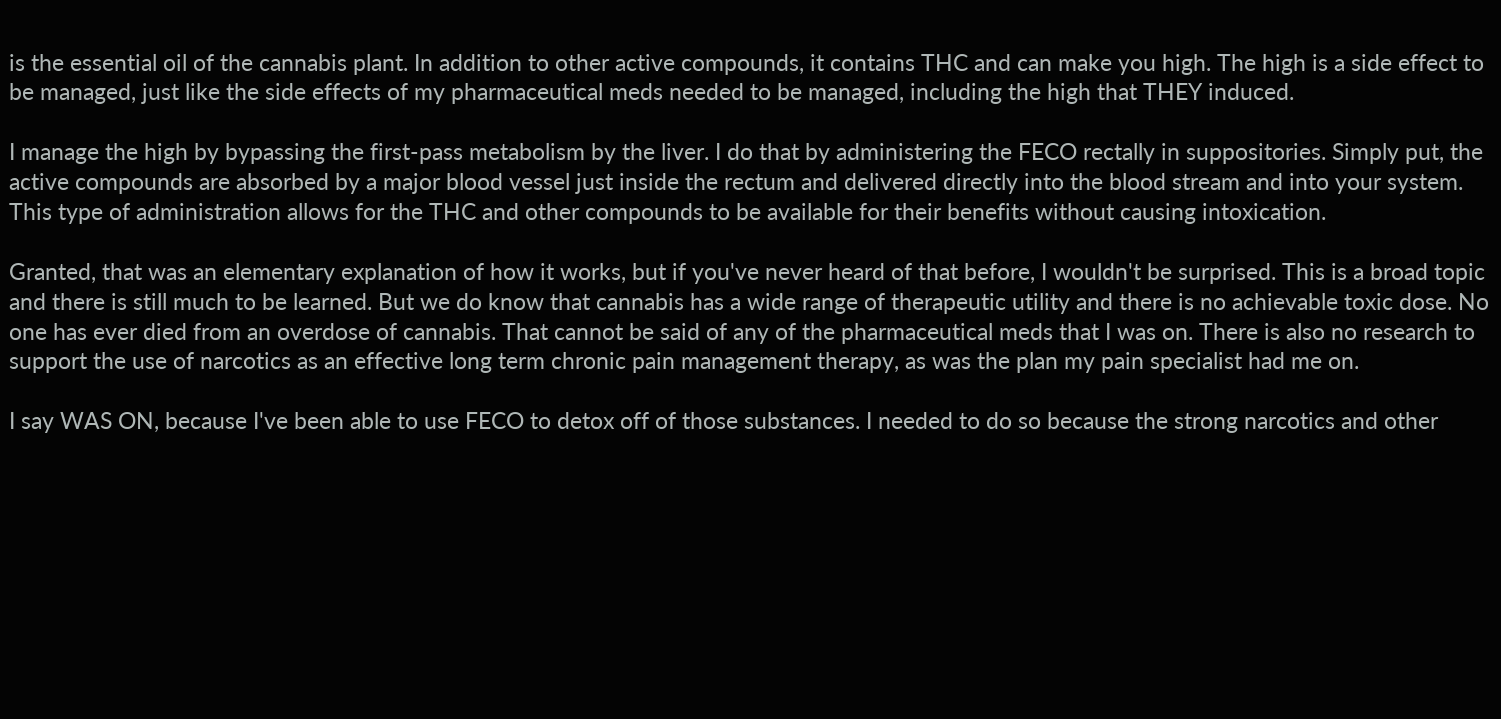is the essential oil of the cannabis plant. In addition to other active compounds, it contains THC and can make you high. The high is a side effect to be managed, just like the side effects of my pharmaceutical meds needed to be managed, including the high that THEY induced.

I manage the high by bypassing the first-pass metabolism by the liver. I do that by administering the FECO rectally in suppositories. Simply put, the active compounds are absorbed by a major blood vessel just inside the rectum and delivered directly into the blood stream and into your system. This type of administration allows for the THC and other compounds to be available for their benefits without causing intoxication.

Granted, that was an elementary explanation of how it works, but if you've never heard of that before, I wouldn't be surprised. This is a broad topic and there is still much to be learned. But we do know that cannabis has a wide range of therapeutic utility and there is no achievable toxic dose. No one has ever died from an overdose of cannabis. That cannot be said of any of the pharmaceutical meds that I was on. There is also no research to support the use of narcotics as an effective long term chronic pain management therapy, as was the plan my pain specialist had me on.

I say WAS ON, because I've been able to use FECO to detox off of those substances. I needed to do so because the strong narcotics and other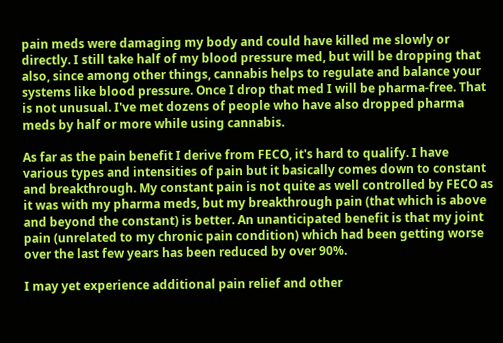pain meds were damaging my body and could have killed me slowly or directly. I still take half of my blood pressure med, but will be dropping that also, since among other things, cannabis helps to regulate and balance your systems like blood pressure. Once I drop that med I will be pharma-free. That is not unusual. I've met dozens of people who have also dropped pharma meds by half or more while using cannabis.

As far as the pain benefit I derive from FECO, it's hard to qualify. I have various types and intensities of pain but it basically comes down to constant and breakthrough. My constant pain is not quite as well controlled by FECO as it was with my pharma meds, but my breakthrough pain (that which is above and beyond the constant) is better. An unanticipated benefit is that my joint pain (unrelated to my chronic pain condition) which had been getting worse over the last few years has been reduced by over 90%.

I may yet experience additional pain relief and other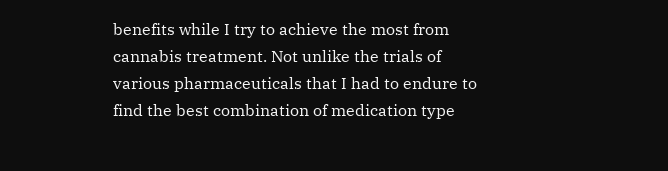benefits while I try to achieve the most from cannabis treatment. Not unlike the trials of various pharmaceuticals that I had to endure to find the best combination of medication type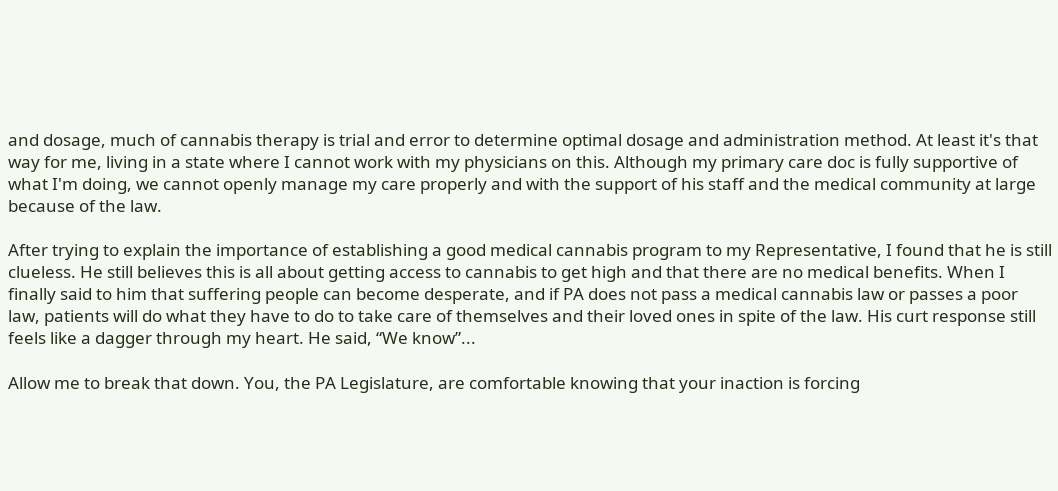and dosage, much of cannabis therapy is trial and error to determine optimal dosage and administration method. At least it's that way for me, living in a state where I cannot work with my physicians on this. Although my primary care doc is fully supportive of what I'm doing, we cannot openly manage my care properly and with the support of his staff and the medical community at large because of the law.

After trying to explain the importance of establishing a good medical cannabis program to my Representative, I found that he is still clueless. He still believes this is all about getting access to cannabis to get high and that there are no medical benefits. When I finally said to him that suffering people can become desperate, and if PA does not pass a medical cannabis law or passes a poor law, patients will do what they have to do to take care of themselves and their loved ones in spite of the law. His curt response still feels like a dagger through my heart. He said, “We know”...

Allow me to break that down. You, the PA Legislature, are comfortable knowing that your inaction is forcing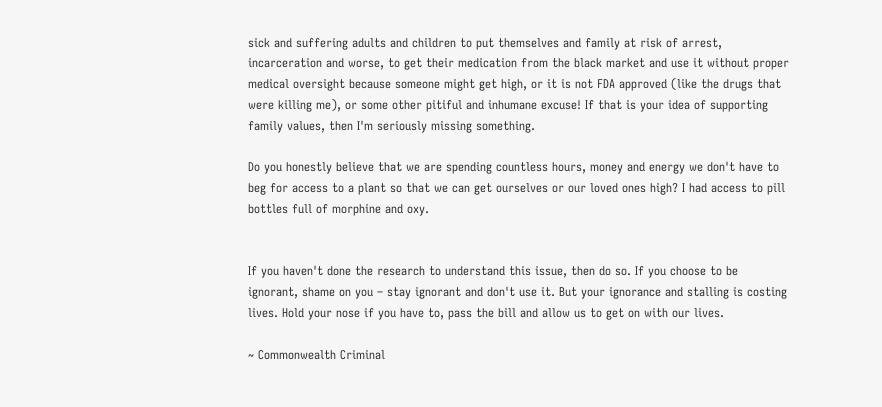sick and suffering adults and children to put themselves and family at risk of arrest, incarceration and worse, to get their medication from the black market and use it without proper medical oversight because someone might get high, or it is not FDA approved (like the drugs that were killing me), or some other pitiful and inhumane excuse! If that is your idea of supporting family values, then I'm seriously missing something.

Do you honestly believe that we are spending countless hours, money and energy we don't have to beg for access to a plant so that we can get ourselves or our loved ones high? I had access to pill bottles full of morphine and oxy.


If you haven't done the research to understand this issue, then do so. If you choose to be ignorant, shame on you – stay ignorant and don't use it. But your ignorance and stalling is costing lives. Hold your nose if you have to, pass the bill and allow us to get on with our lives.

~ Commonwealth Criminal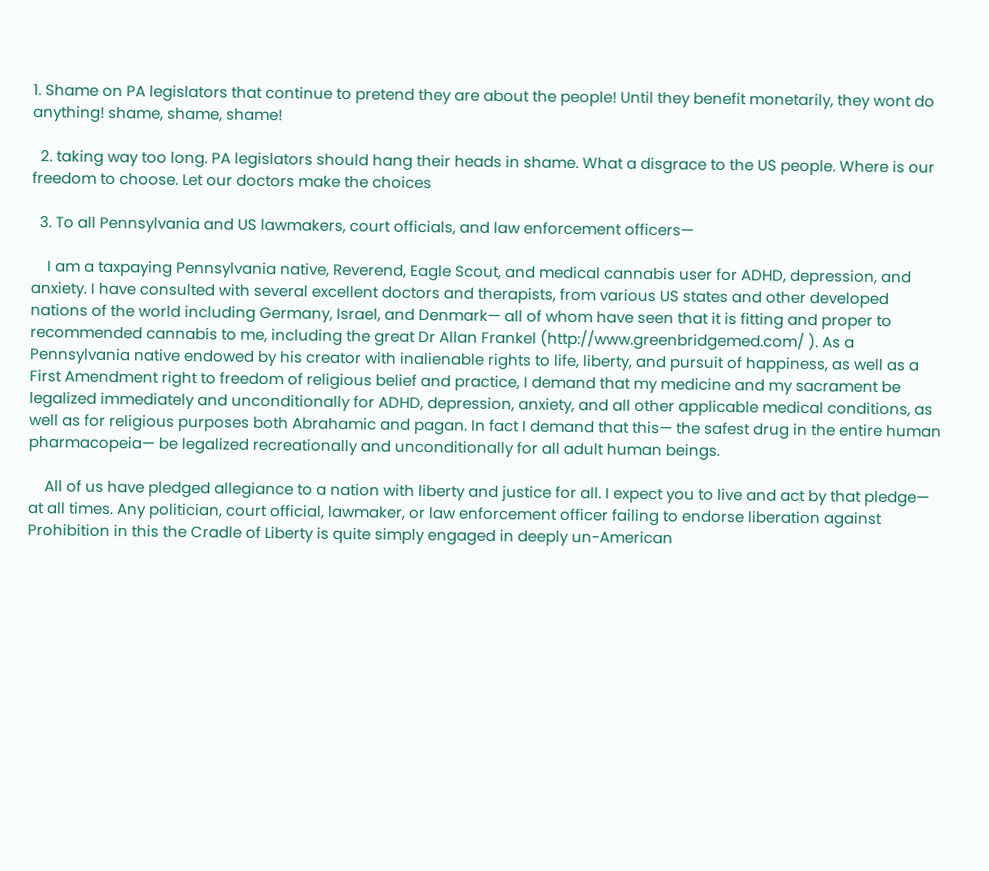1. Shame on PA legislators that continue to pretend they are about the people! Until they benefit monetarily, they wont do anything! shame, shame, shame!

  2. taking way too long. PA legislators should hang their heads in shame. What a disgrace to the US people. Where is our freedom to choose. Let our doctors make the choices

  3. To all Pennsylvania and US lawmakers, court officials, and law enforcement officers—

    I am a taxpaying Pennsylvania native, Reverend, Eagle Scout, and medical cannabis user for ADHD, depression, and anxiety. I have consulted with several excellent doctors and therapists, from various US states and other developed nations of the world including Germany, Israel, and Denmark— all of whom have seen that it is fitting and proper to recommended cannabis to me, including the great Dr Allan Frankel (http://www.greenbridgemed.com/ ). As a Pennsylvania native endowed by his creator with inalienable rights to life, liberty, and pursuit of happiness, as well as a First Amendment right to freedom of religious belief and practice, I demand that my medicine and my sacrament be legalized immediately and unconditionally for ADHD, depression, anxiety, and all other applicable medical conditions, as well as for religious purposes both Abrahamic and pagan. In fact I demand that this— the safest drug in the entire human pharmacopeia— be legalized recreationally and unconditionally for all adult human beings.

    All of us have pledged allegiance to a nation with liberty and justice for all. I expect you to live and act by that pledge— at all times. Any politician, court official, lawmaker, or law enforcement officer failing to endorse liberation against Prohibition in this the Cradle of Liberty is quite simply engaged in deeply un-American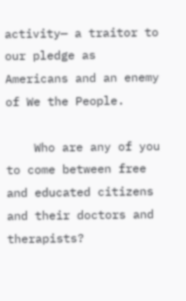activity— a traitor to our pledge as Americans and an enemy of We the People.

    Who are any of you to come between free and educated citizens and their doctors and therapists?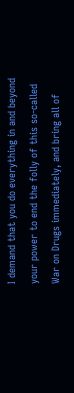I demand that you do everything in and beyond your power to end the folly of this so-called War on Drugs immediately, and bring all of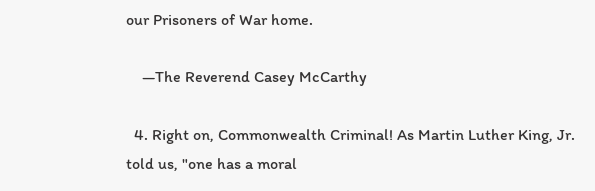our Prisoners of War home.

    —The Reverend Casey McCarthy

  4. Right on, Commonwealth Criminal! As Martin Luther King, Jr. told us, "one has a moral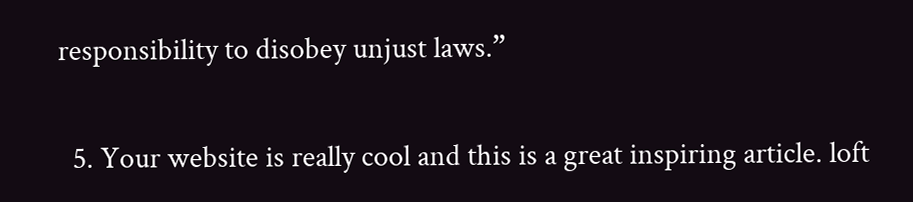responsibility to disobey unjust laws.”

  5. Your website is really cool and this is a great inspiring article. loft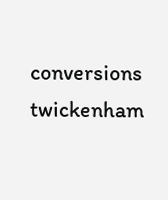conversions twickenham